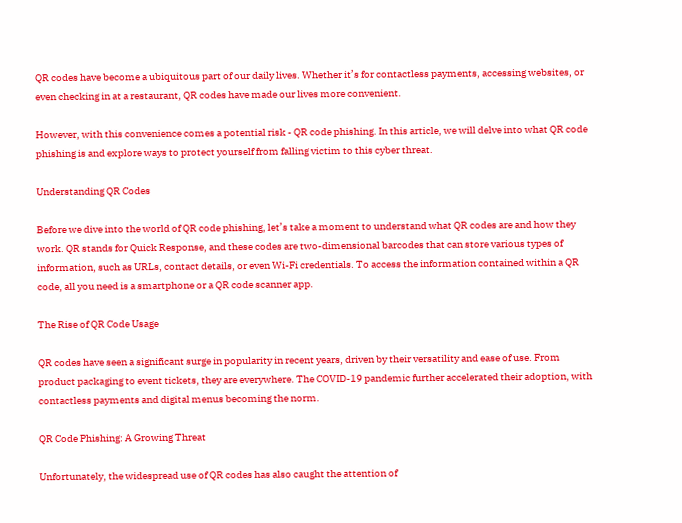QR codes have become a ubiquitous part of our daily lives. Whether it’s for contactless payments, accessing websites, or even checking in at a restaurant, QR codes have made our lives more convenient.

However, with this convenience comes a potential risk - QR code phishing. In this article, we will delve into what QR code phishing is and explore ways to protect yourself from falling victim to this cyber threat.

Understanding QR Codes

Before we dive into the world of QR code phishing, let’s take a moment to understand what QR codes are and how they work. QR stands for Quick Response, and these codes are two-dimensional barcodes that can store various types of information, such as URLs, contact details, or even Wi-Fi credentials. To access the information contained within a QR code, all you need is a smartphone or a QR code scanner app.

The Rise of QR Code Usage

QR codes have seen a significant surge in popularity in recent years, driven by their versatility and ease of use. From product packaging to event tickets, they are everywhere. The COVID-19 pandemic further accelerated their adoption, with contactless payments and digital menus becoming the norm.

QR Code Phishing: A Growing Threat

Unfortunately, the widespread use of QR codes has also caught the attention of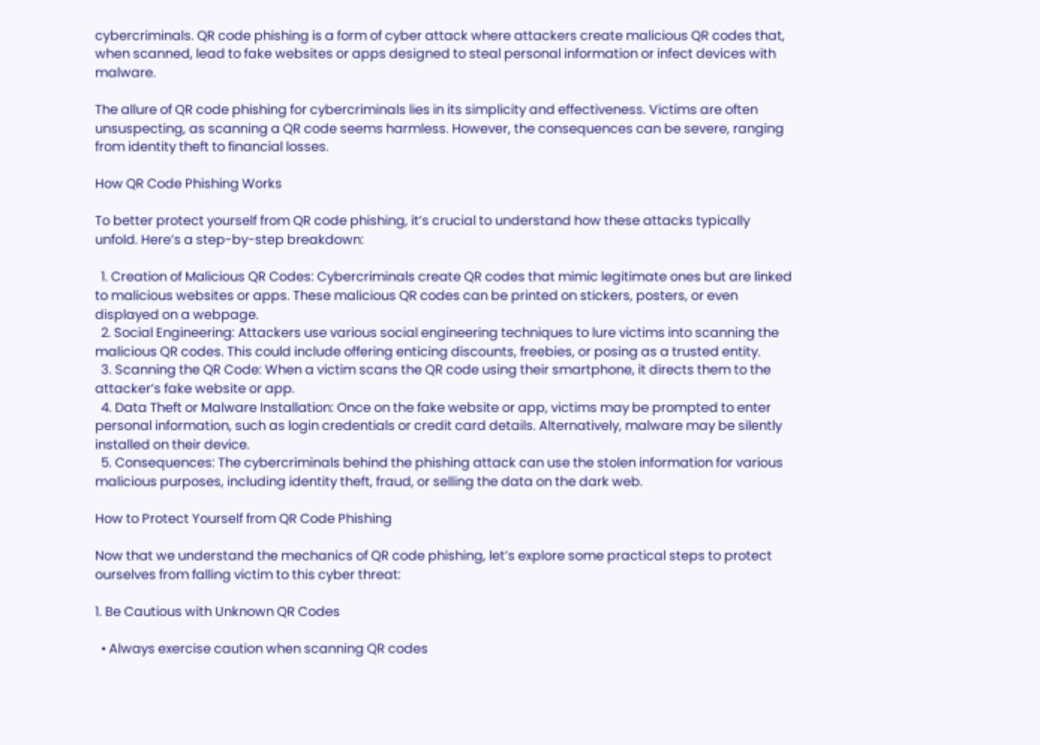cybercriminals. QR code phishing is a form of cyber attack where attackers create malicious QR codes that, when scanned, lead to fake websites or apps designed to steal personal information or infect devices with malware.

The allure of QR code phishing for cybercriminals lies in its simplicity and effectiveness. Victims are often unsuspecting, as scanning a QR code seems harmless. However, the consequences can be severe, ranging from identity theft to financial losses.

How QR Code Phishing Works

To better protect yourself from QR code phishing, it’s crucial to understand how these attacks typically unfold. Here’s a step-by-step breakdown:

  1. Creation of Malicious QR Codes: Cybercriminals create QR codes that mimic legitimate ones but are linked to malicious websites or apps. These malicious QR codes can be printed on stickers, posters, or even displayed on a webpage.
  2. Social Engineering: Attackers use various social engineering techniques to lure victims into scanning the malicious QR codes. This could include offering enticing discounts, freebies, or posing as a trusted entity.
  3. Scanning the QR Code: When a victim scans the QR code using their smartphone, it directs them to the attacker’s fake website or app.
  4. Data Theft or Malware Installation: Once on the fake website or app, victims may be prompted to enter personal information, such as login credentials or credit card details. Alternatively, malware may be silently installed on their device.
  5. Consequences: The cybercriminals behind the phishing attack can use the stolen information for various malicious purposes, including identity theft, fraud, or selling the data on the dark web.

How to Protect Yourself from QR Code Phishing

Now that we understand the mechanics of QR code phishing, let’s explore some practical steps to protect ourselves from falling victim to this cyber threat:

1. Be Cautious with Unknown QR Codes

  • Always exercise caution when scanning QR codes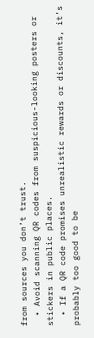from sources you don’t trust.
  • Avoid scanning QR codes from suspicious-looking posters or stickers in public places.
  • If a QR code promises unrealistic rewards or discounts, it’s probably too good to be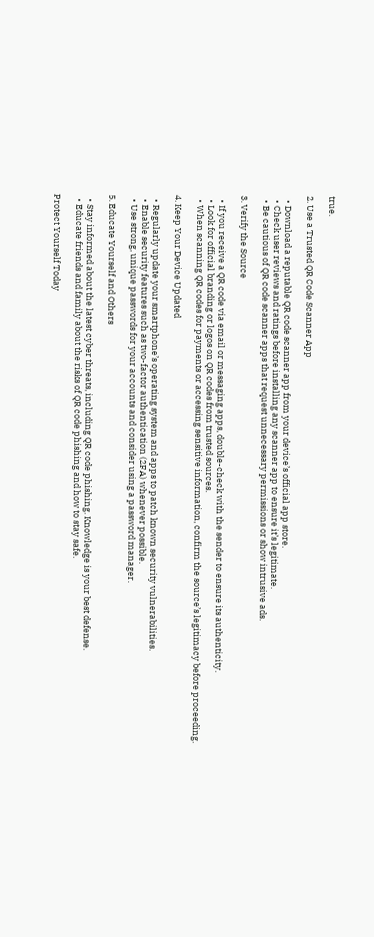true.

2. Use a Trusted QR Code Scanner App

  • Download a reputable QR code scanner app from your device’s official app store.
  • Check user reviews and ratings before installing any scanner app to ensure it’s legitimate.
  • Be cautious of QR code scanner apps that request unnecessary permissions or show intrusive ads.

3. Verify the Source

  • If you receive a QR code via email or messaging apps, double-check with the sender to ensure its authenticity.
  • Look for official branding or logos on QR codes from trusted sources.
  • When scanning QR codes for payments or accessing sensitive information, confirm the source’s legitimacy before proceeding.

4. Keep Your Device Updated

  • Regularly update your smartphone’s operating system and apps to patch known security vulnerabilities.
  • Enable security features such as two-factor authentication (2FA) whenever possible.
  • Use strong, unique passwords for your accounts and consider using a password manager.

5. Educate Yourself and Others

  • Stay informed about the latest cyber threats, including QR code phishing. Knowledge is your best defense.
  • Educate friends and family about the risks of QR code phishing and how to stay safe.

Protect Yourself Today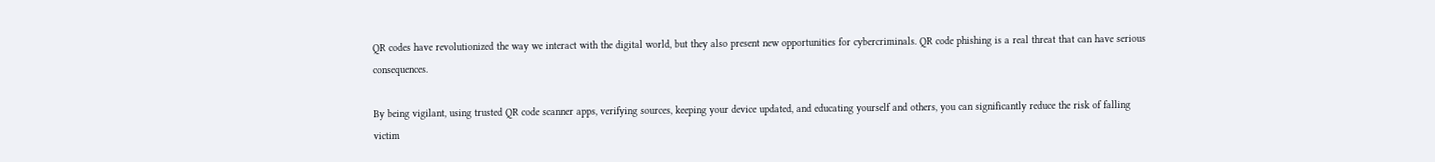QR codes have revolutionized the way we interact with the digital world, but they also present new opportunities for cybercriminals. QR code phishing is a real threat that can have serious consequences.

By being vigilant, using trusted QR code scanner apps, verifying sources, keeping your device updated, and educating yourself and others, you can significantly reduce the risk of falling victim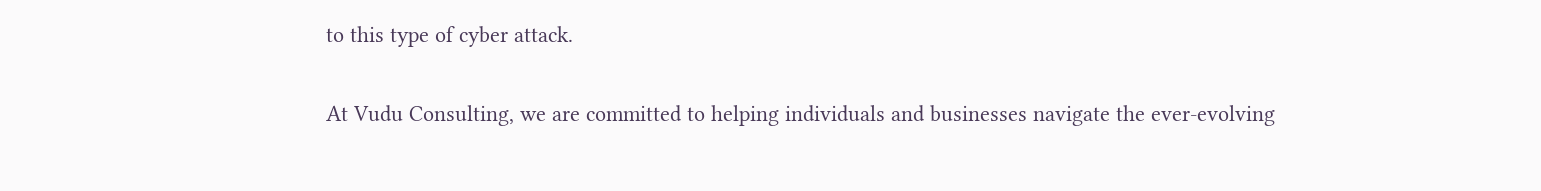to this type of cyber attack.

At Vudu Consulting, we are committed to helping individuals and businesses navigate the ever-evolving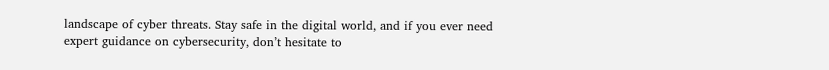landscape of cyber threats. Stay safe in the digital world, and if you ever need expert guidance on cybersecurity, don’t hesitate to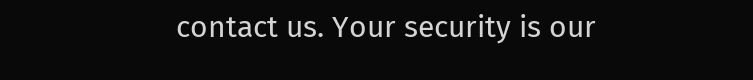contact us. Your security is our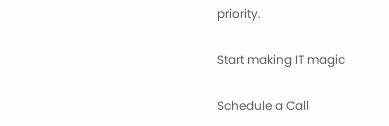priority.

Start making IT magic

Schedule a Call